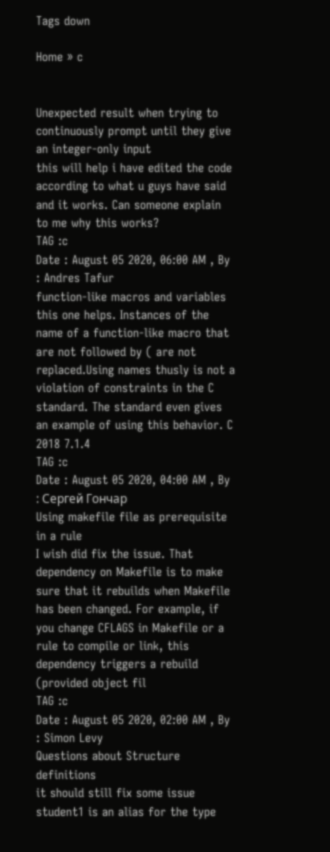Tags down

Home » c


Unexpected result when trying to continuously prompt until they give an integer-only input
this will help i have edited the code according to what u guys have said and it works. Can someone explain to me why this works?
TAG :c
Date : August 05 2020, 06:00 AM , By : Andres Tafur
function-like macros and variables
this one helps. Instances of the name of a function-like macro that are not followed by ( are not replaced.Using names thusly is not a violation of constraints in the C standard. The standard even gives an example of using this behavior. C 2018 7.1.4
TAG :c
Date : August 05 2020, 04:00 AM , By : Сергей Гончар
Using makefile file as prerequisite in a rule
I wish did fix the issue. That dependency on Makefile is to make sure that it rebuilds when Makefile has been changed. For example, if you change CFLAGS in Makefile or a rule to compile or link, this dependency triggers a rebuild (provided object fil
TAG :c
Date : August 05 2020, 02:00 AM , By : Simon Levy
Questions about Structure definitions
it should still fix some issue student1 is an alias for the type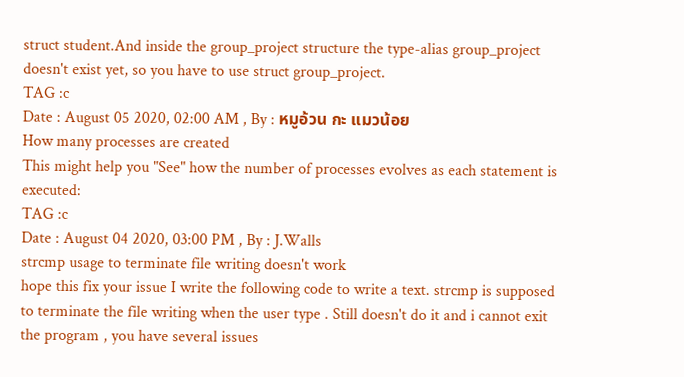struct student.And inside the group_project structure the type-alias group_project doesn't exist yet, so you have to use struct group_project.
TAG :c
Date : August 05 2020, 02:00 AM , By : หมูอ้วน กะ แมวน้อย
How many processes are created
This might help you "See" how the number of processes evolves as each statement is executed:
TAG :c
Date : August 04 2020, 03:00 PM , By : J.Walls
strcmp usage to terminate file writing doesn't work
hope this fix your issue I write the following code to write a text. strcmp is supposed to terminate the file writing when the user type . Still doesn't do it and i cannot exit the program , you have several issues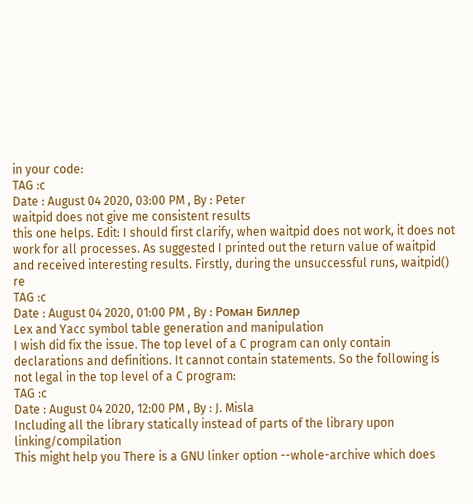in your code:
TAG :c
Date : August 04 2020, 03:00 PM , By : Peter
waitpid does not give me consistent results
this one helps. Edit: I should first clarify, when waitpid does not work, it does not work for all processes. As suggested I printed out the return value of waitpid and received interesting results. Firstly, during the unsuccessful runs, waitpid() re
TAG :c
Date : August 04 2020, 01:00 PM , By : Роман Биллер
Lex and Yacc symbol table generation and manipulation
I wish did fix the issue. The top level of a C program can only contain declarations and definitions. It cannot contain statements. So the following is not legal in the top level of a C program:
TAG :c
Date : August 04 2020, 12:00 PM , By : J. Misla
Including all the library statically instead of parts of the library upon linking/compilation
This might help you There is a GNU linker option --whole-archive which does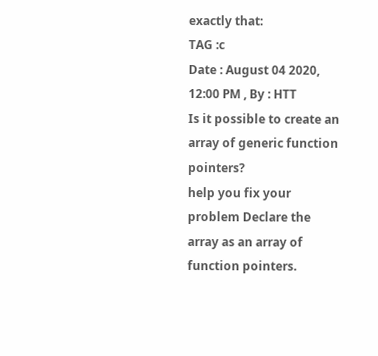exactly that:
TAG :c
Date : August 04 2020, 12:00 PM , By : HTT
Is it possible to create an array of generic function pointers?
help you fix your problem Declare the array as an array of function pointers.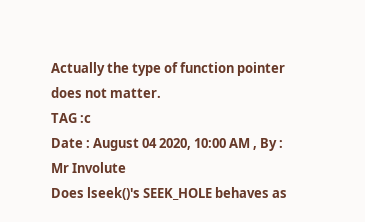Actually the type of function pointer does not matter.
TAG :c
Date : August 04 2020, 10:00 AM , By : Mr Involute
Does lseek()'s SEEK_HOLE behaves as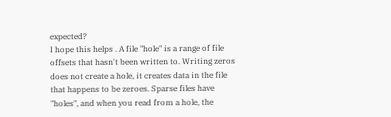expected?
I hope this helps . A file "hole" is a range of file offsets that hasn't been written to. Writing zeros does not create a hole, it creates data in the file that happens to be zeroes. Sparse files have "holes", and when you read from a hole, the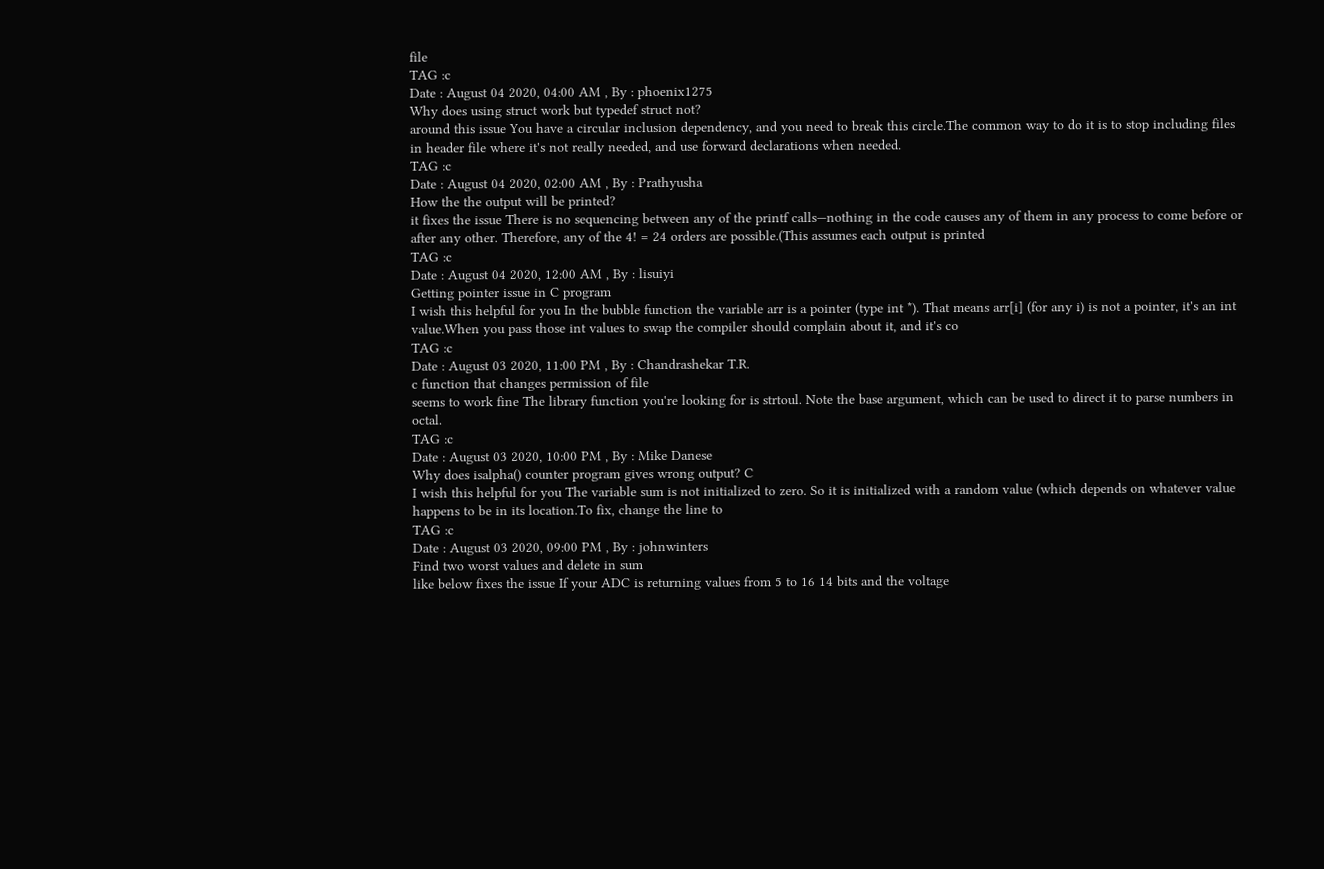file
TAG :c
Date : August 04 2020, 04:00 AM , By : phoenix1275
Why does using struct work but typedef struct not?
around this issue You have a circular inclusion dependency, and you need to break this circle.The common way to do it is to stop including files in header file where it's not really needed, and use forward declarations when needed.
TAG :c
Date : August 04 2020, 02:00 AM , By : Prathyusha
How the the output will be printed?
it fixes the issue There is no sequencing between any of the printf calls—nothing in the code causes any of them in any process to come before or after any other. Therefore, any of the 4! = 24 orders are possible.(This assumes each output is printed
TAG :c
Date : August 04 2020, 12:00 AM , By : lisuiyi
Getting pointer issue in C program
I wish this helpful for you In the bubble function the variable arr is a pointer (type int *). That means arr[i] (for any i) is not a pointer, it's an int value.When you pass those int values to swap the compiler should complain about it, and it's co
TAG :c
Date : August 03 2020, 11:00 PM , By : Chandrashekar T.R.
c function that changes permission of file
seems to work fine The library function you're looking for is strtoul. Note the base argument, which can be used to direct it to parse numbers in octal.
TAG :c
Date : August 03 2020, 10:00 PM , By : Mike Danese
Why does isalpha() counter program gives wrong output? C
I wish this helpful for you The variable sum is not initialized to zero. So it is initialized with a random value (which depends on whatever value happens to be in its location.To fix, change the line to
TAG :c
Date : August 03 2020, 09:00 PM , By : johnwinters
Find two worst values and delete in sum
like below fixes the issue If your ADC is returning values from 5 to 16 14 bits and the voltage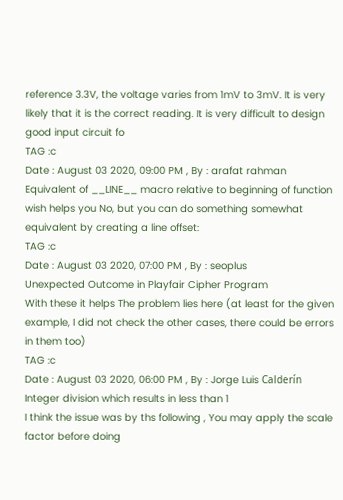reference 3.3V, the voltage varies from 1mV to 3mV. It is very likely that it is the correct reading. It is very difficult to design good input circuit fo
TAG :c
Date : August 03 2020, 09:00 PM , By : arafat rahman
Equivalent of __LINE__ macro relative to beginning of function
wish helps you No, but you can do something somewhat equivalent by creating a line offset:
TAG :c
Date : August 03 2020, 07:00 PM , By : seoplus
Unexpected Outcome in Playfair Cipher Program
With these it helps The problem lies here (at least for the given example, I did not check the other cases, there could be errors in them too)
TAG :c
Date : August 03 2020, 06:00 PM , By : Jorge Luis Calderín
Integer division which results in less than 1
I think the issue was by ths following , You may apply the scale factor before doing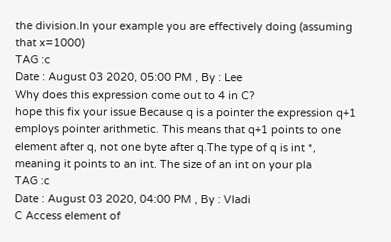the division.In your example you are effectively doing (assuming that x=1000)
TAG :c
Date : August 03 2020, 05:00 PM , By : Lee
Why does this expression come out to 4 in C?
hope this fix your issue Because q is a pointer the expression q+1 employs pointer arithmetic. This means that q+1 points to one element after q, not one byte after q.The type of q is int *, meaning it points to an int. The size of an int on your pla
TAG :c
Date : August 03 2020, 04:00 PM , By : Vladi
C Access element of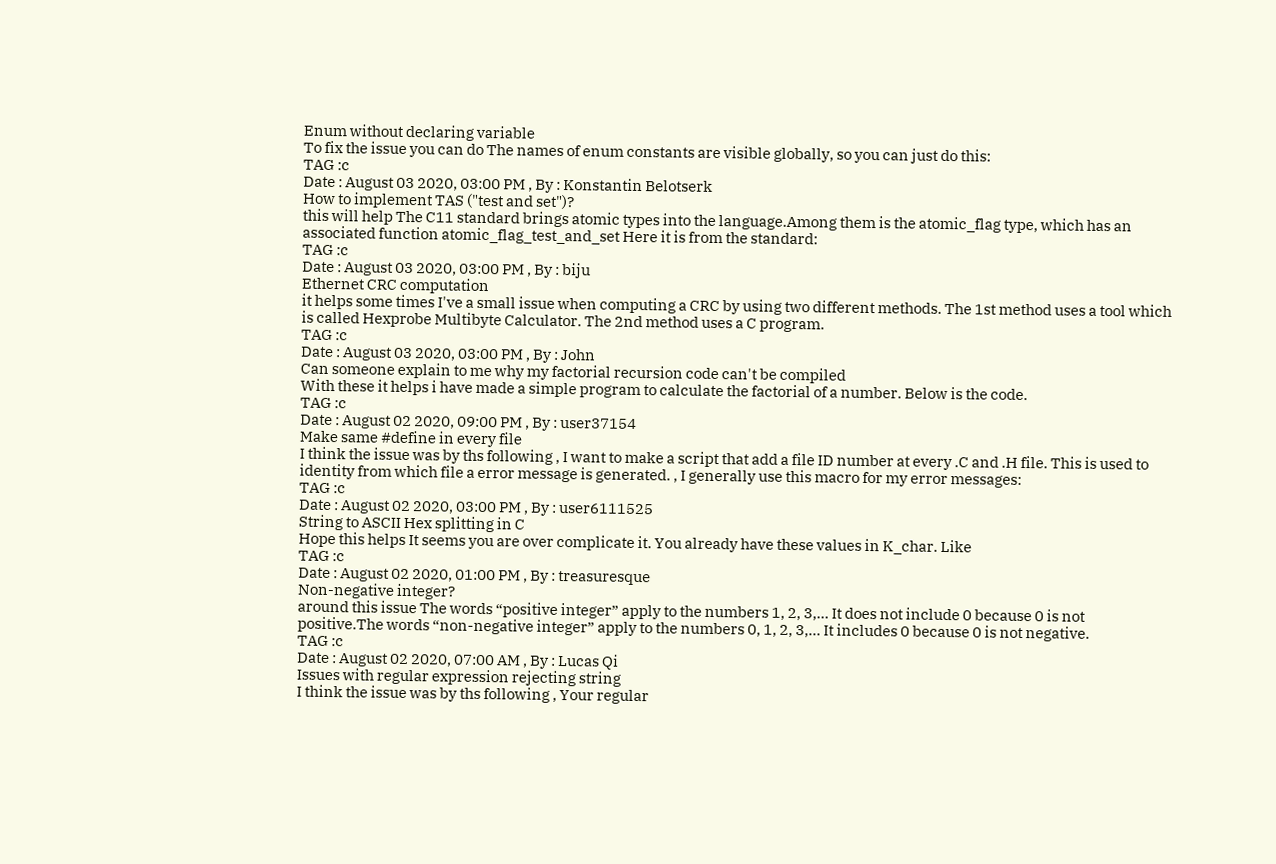Enum without declaring variable
To fix the issue you can do The names of enum constants are visible globally, so you can just do this:
TAG :c
Date : August 03 2020, 03:00 PM , By : Konstantin Belotserk
How to implement TAS ("test and set")?
this will help The C11 standard brings atomic types into the language.Among them is the atomic_flag type, which has an associated function atomic_flag_test_and_set Here it is from the standard:
TAG :c
Date : August 03 2020, 03:00 PM , By : biju
Ethernet CRC computation
it helps some times I've a small issue when computing a CRC by using two different methods. The 1st method uses a tool which is called Hexprobe Multibyte Calculator. The 2nd method uses a C program.
TAG :c
Date : August 03 2020, 03:00 PM , By : John
Can someone explain to me why my factorial recursion code can't be compiled
With these it helps i have made a simple program to calculate the factorial of a number. Below is the code.
TAG :c
Date : August 02 2020, 09:00 PM , By : user37154
Make same #define in every file
I think the issue was by ths following , I want to make a script that add a file ID number at every .C and .H file. This is used to identity from which file a error message is generated. , I generally use this macro for my error messages:
TAG :c
Date : August 02 2020, 03:00 PM , By : user6111525
String to ASCII Hex splitting in C
Hope this helps It seems you are over complicate it. You already have these values in K_char. Like
TAG :c
Date : August 02 2020, 01:00 PM , By : treasuresque
Non-negative integer?
around this issue The words “positive integer” apply to the numbers 1, 2, 3,… It does not include 0 because 0 is not positive.The words “non-negative integer” apply to the numbers 0, 1, 2, 3,… It includes 0 because 0 is not negative.
TAG :c
Date : August 02 2020, 07:00 AM , By : Lucas Qi
Issues with regular expression rejecting string
I think the issue was by ths following , Your regular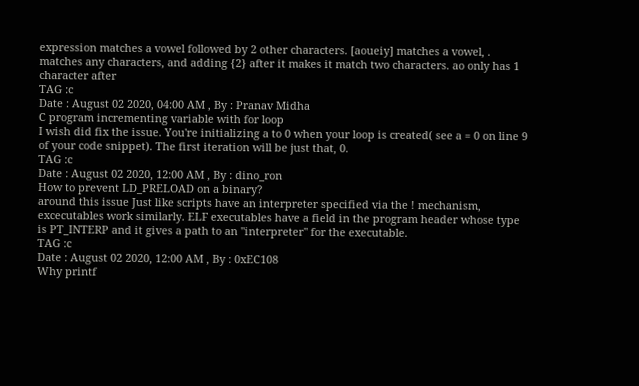expression matches a vowel followed by 2 other characters. [aoueiy] matches a vowel, . matches any characters, and adding {2} after it makes it match two characters. ao only has 1 character after
TAG :c
Date : August 02 2020, 04:00 AM , By : Pranav Midha
C program incrementing variable with for loop
I wish did fix the issue. You're initializing a to 0 when your loop is created( see a = 0 on line 9 of your code snippet). The first iteration will be just that, 0.
TAG :c
Date : August 02 2020, 12:00 AM , By : dino_ron
How to prevent LD_PRELOAD on a binary?
around this issue Just like scripts have an interpreter specified via the ! mechanism, excecutables work similarly. ELF executables have a field in the program header whose type is PT_INTERP and it gives a path to an "interpreter" for the executable.
TAG :c
Date : August 02 2020, 12:00 AM , By : 0xEC108
Why printf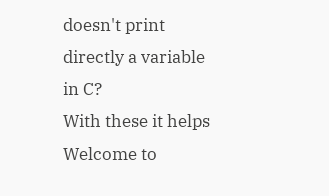doesn't print directly a variable in C?
With these it helps Welcome to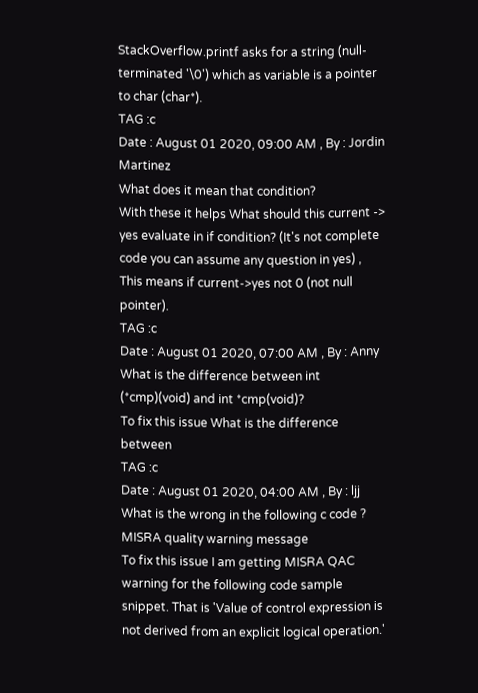StackOverflow.printf asks for a string (null-terminated '\0') which as variable is a pointer to char (char*).
TAG :c
Date : August 01 2020, 09:00 AM , By : Jordin Martinez
What does it mean that condition?
With these it helps What should this current -> yes evaluate in if condition? (It's not complete code you can assume any question in yes) , This means if current->yes not 0 (not null pointer).
TAG :c
Date : August 01 2020, 07:00 AM , By : Anny
What is the difference between int (*cmp)(void) and int *cmp(void)?
To fix this issue What is the difference between
TAG :c
Date : August 01 2020, 04:00 AM , By : ljj
What is the wrong in the following c code ? MISRA quality warning message
To fix this issue I am getting MISRA QAC warning for the following code sample snippet. That is 'Value of control expression is not derived from an explicit logical operation.'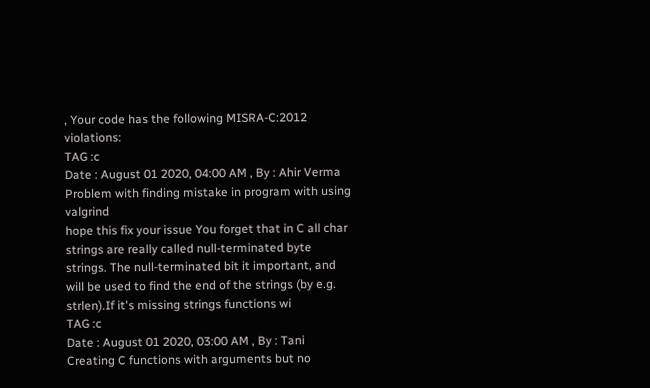, Your code has the following MISRA-C:2012 violations:
TAG :c
Date : August 01 2020, 04:00 AM , By : Ahir Verma
Problem with finding mistake in program with using valgrind
hope this fix your issue You forget that in C all char strings are really called null-terminated byte strings. The null-terminated bit it important, and will be used to find the end of the strings (by e.g. strlen).If it's missing strings functions wi
TAG :c
Date : August 01 2020, 03:00 AM , By : Tani
Creating C functions with arguments but no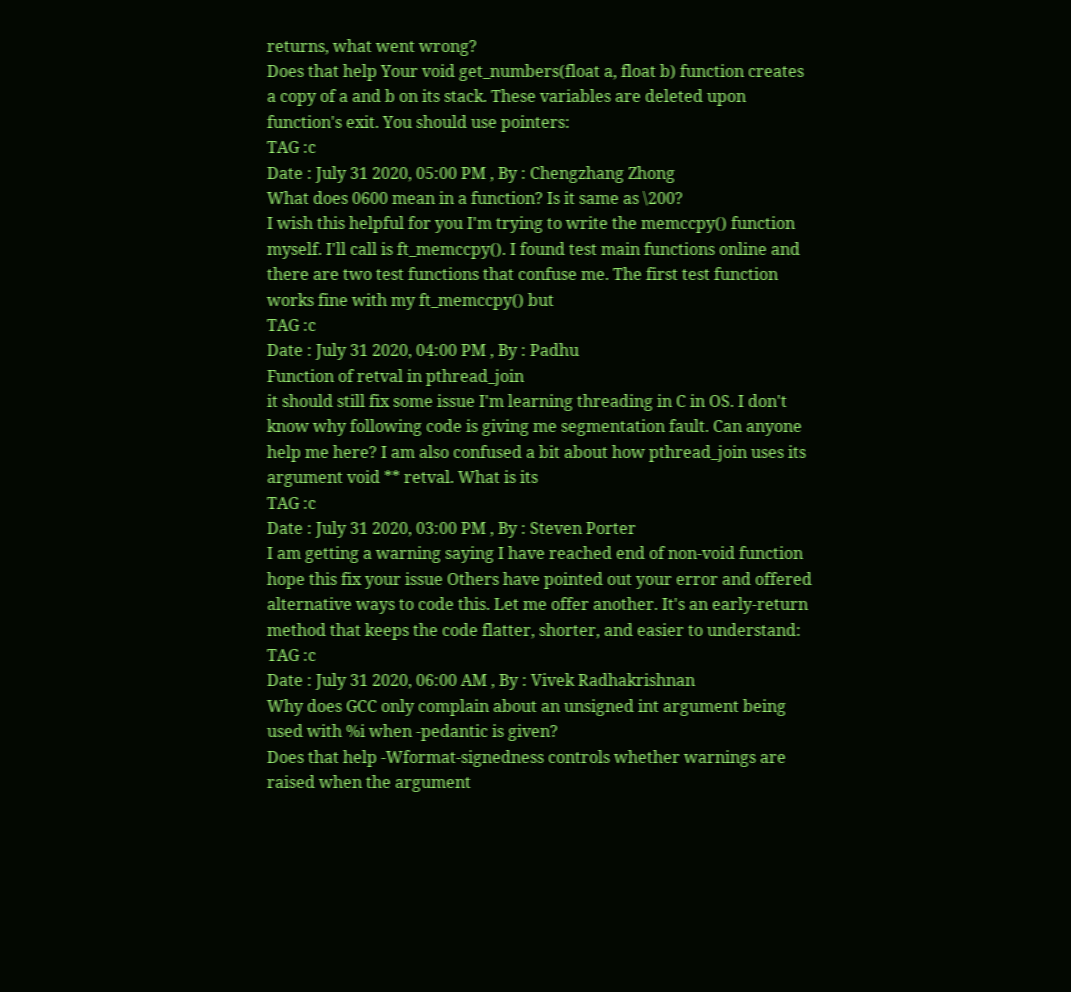returns, what went wrong?
Does that help Your void get_numbers(float a, float b) function creates a copy of a and b on its stack. These variables are deleted upon function's exit. You should use pointers:
TAG :c
Date : July 31 2020, 05:00 PM , By : Chengzhang Zhong
What does 0600 mean in a function? Is it same as \200?
I wish this helpful for you I'm trying to write the memccpy() function myself. I'll call is ft_memccpy(). I found test main functions online and there are two test functions that confuse me. The first test function works fine with my ft_memccpy() but
TAG :c
Date : July 31 2020, 04:00 PM , By : Padhu
Function of retval in pthread_join
it should still fix some issue I'm learning threading in C in OS. I don't know why following code is giving me segmentation fault. Can anyone help me here? I am also confused a bit about how pthread_join uses its argument void ** retval. What is its
TAG :c
Date : July 31 2020, 03:00 PM , By : Steven Porter
I am getting a warning saying I have reached end of non-void function
hope this fix your issue Others have pointed out your error and offered alternative ways to code this. Let me offer another. It's an early-return method that keeps the code flatter, shorter, and easier to understand:
TAG :c
Date : July 31 2020, 06:00 AM , By : Vivek Radhakrishnan
Why does GCC only complain about an unsigned int argument being used with %i when -pedantic is given?
Does that help -Wformat-signedness controls whether warnings are raised when the argument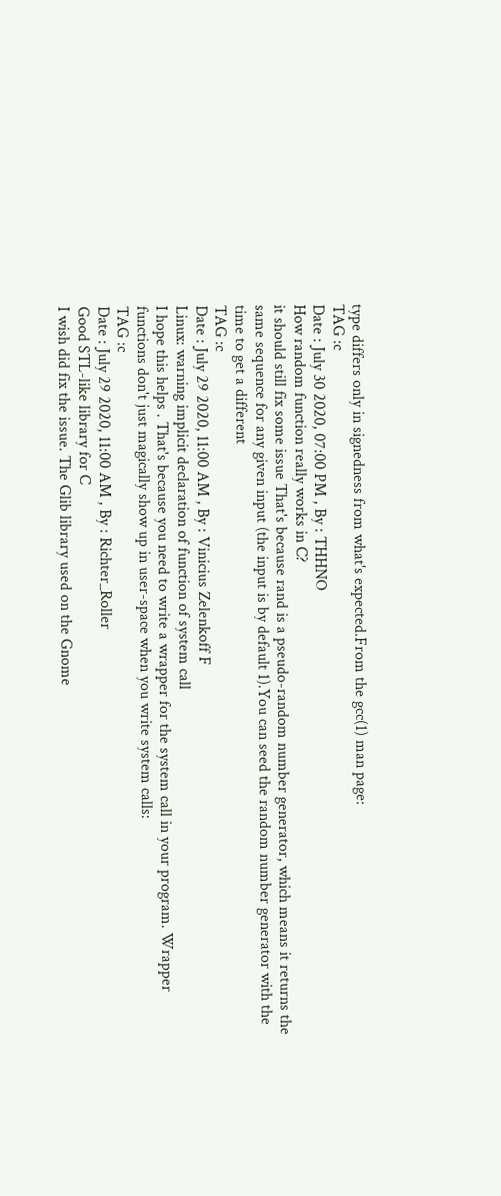type differs only in signedness from what's expected.From the gcc(1) man page:
TAG :c
Date : July 30 2020, 07:00 PM , By : THHNO
How random function really works in C?
it should still fix some issue That's because rand is a pseudo-random number generator, which means it returns the same sequence for any given input (the input is by default 1).You can seed the random number generator with the time to get a different
TAG :c
Date : July 29 2020, 11:00 AM , By : Vinicius Zelenkoff F
Linux: warning implicit declaration of function of system call
I hope this helps . That's because you need to write a wrapper for the system call in your program. Wrapper functions don't just magically show up in user-space when you write system calls:
TAG :c
Date : July 29 2020, 11:00 AM , By : Richter_Roller
Good STL-like library for C
I wish did fix the issue. The Glib library used on the Gnome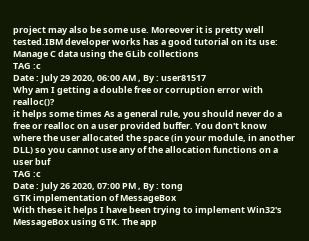project may also be some use. Moreover it is pretty well tested.IBM developer works has a good tutorial on its use: Manage C data using the GLib collections
TAG :c
Date : July 29 2020, 06:00 AM , By : user81517
Why am I getting a double free or corruption error with realloc()?
it helps some times As a general rule, you should never do a free or realloc on a user provided buffer. You don't know where the user allocated the space (in your module, in another DLL) so you cannot use any of the allocation functions on a user buf
TAG :c
Date : July 26 2020, 07:00 PM , By : tong
GTK implementation of MessageBox
With these it helps I have been trying to implement Win32's MessageBox using GTK. The app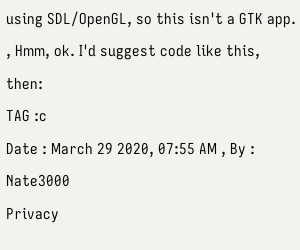using SDL/OpenGL, so this isn't a GTK app. , Hmm, ok. I'd suggest code like this, then:
TAG :c
Date : March 29 2020, 07:55 AM , By : Nate3000
Privacy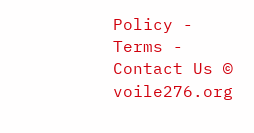Policy - Terms - Contact Us © voile276.org